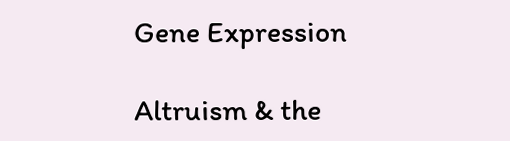Gene Expression

Altruism & the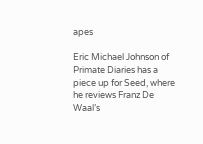apes

Eric Michael Johnson of Primate Diaries has a piece up for Seed, where he reviews Franz De Waal’s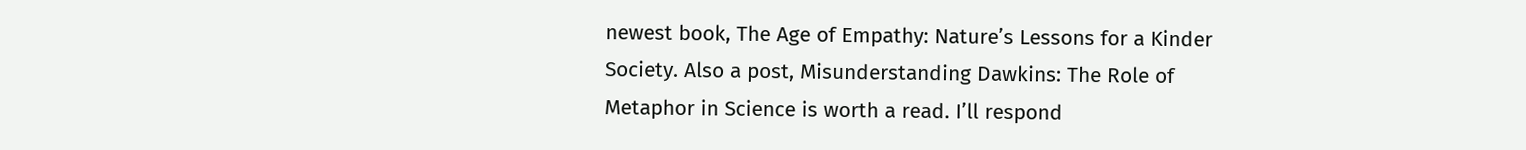newest book, The Age of Empathy: Nature’s Lessons for a Kinder Society. Also a post, Misunderstanding Dawkins: The Role of Metaphor in Science is worth a read. I’ll respond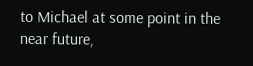to Michael at some point in the near future,